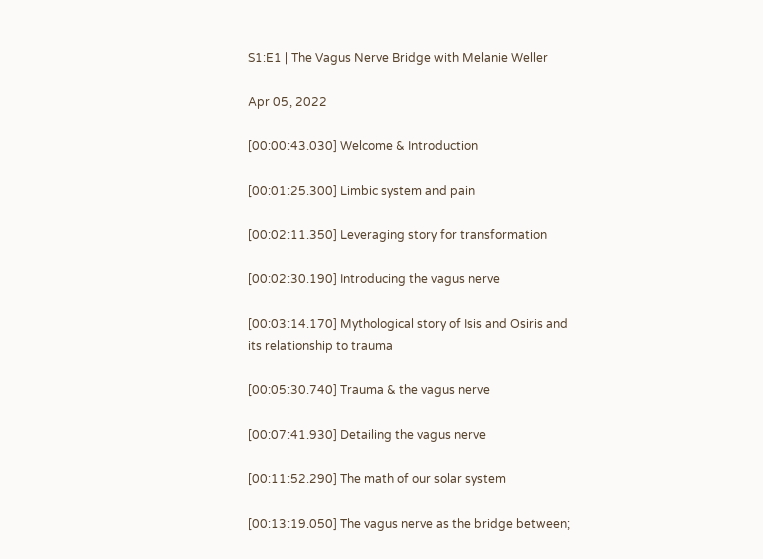S1:E1 | The Vagus Nerve Bridge with Melanie Weller

Apr 05, 2022

[00:00:43.030] Welcome & Introduction

[00:01:25.300] Limbic system and pain

[00:02:11.350] Leveraging story for transformation

[00:02:30.190] Introducing the vagus nerve

[00:03:14.170] Mythological story of Isis and Osiris and its relationship to trauma

[00:05:30.740] Trauma & the vagus nerve

[00:07:41.930] Detailing the vagus nerve

[00:11:52.290] The math of our solar system

[00:13:19.050] The vagus nerve as the bridge between;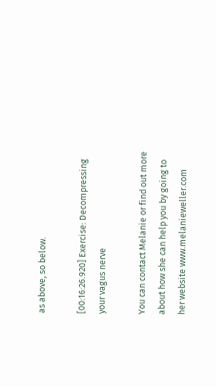as above, so below.

[00:16:26.920] Exercise: Decompressing your vagus nerve

You can contact Melanie or find out more about how she can help you by going to her website www.melanieweller.com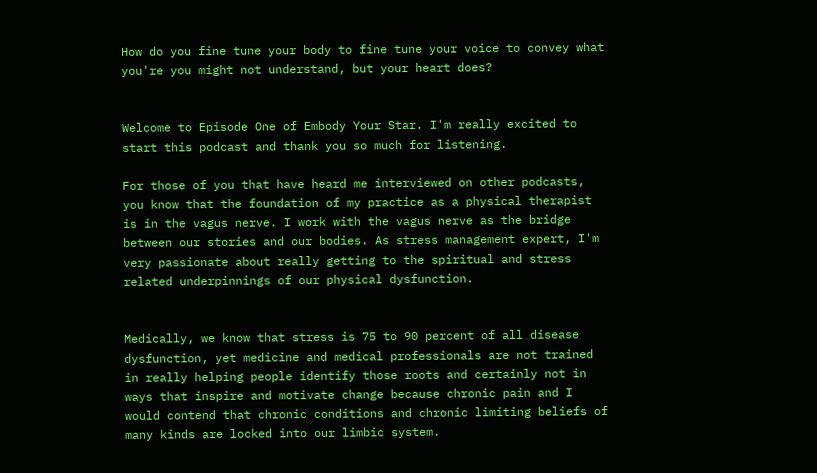How do you fine tune your body to fine tune your voice to convey what you're you might not understand, but your heart does?


Welcome to Episode One of Embody Your Star. I'm really excited to start this podcast and thank you so much for listening.

For those of you that have heard me interviewed on other podcasts, you know that the foundation of my practice as a physical therapist is in the vagus nerve. I work with the vagus nerve as the bridge between our stories and our bodies. As stress management expert, I'm very passionate about really getting to the spiritual and stress related underpinnings of our physical dysfunction.


Medically, we know that stress is 75 to 90 percent of all disease dysfunction, yet medicine and medical professionals are not trained in really helping people identify those roots and certainly not in ways that inspire and motivate change because chronic pain and I would contend that chronic conditions and chronic limiting beliefs of many kinds are locked into our limbic system.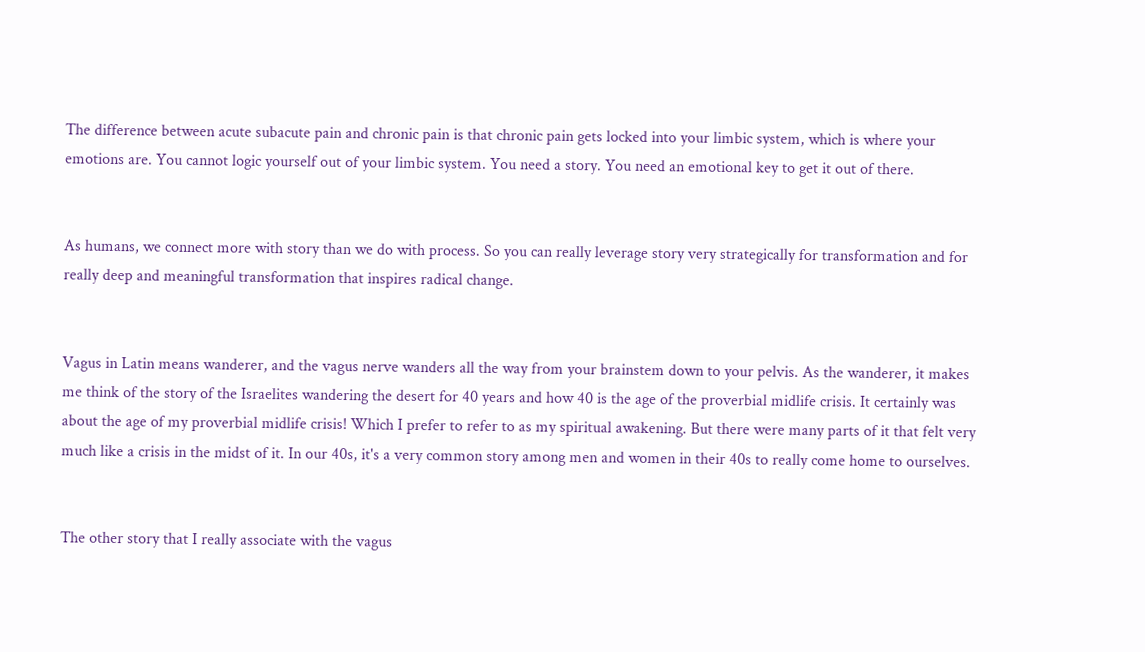The difference between acute subacute pain and chronic pain is that chronic pain gets locked into your limbic system, which is where your emotions are. You cannot logic yourself out of your limbic system. You need a story. You need an emotional key to get it out of there.


As humans, we connect more with story than we do with process. So you can really leverage story very strategically for transformation and for really deep and meaningful transformation that inspires radical change.


Vagus in Latin means wanderer, and the vagus nerve wanders all the way from your brainstem down to your pelvis. As the wanderer, it makes me think of the story of the Israelites wandering the desert for 40 years and how 40 is the age of the proverbial midlife crisis. It certainly was about the age of my proverbial midlife crisis! Which I prefer to refer to as my spiritual awakening. But there were many parts of it that felt very much like a crisis in the midst of it. In our 40s, it's a very common story among men and women in their 40s to really come home to ourselves.


The other story that I really associate with the vagus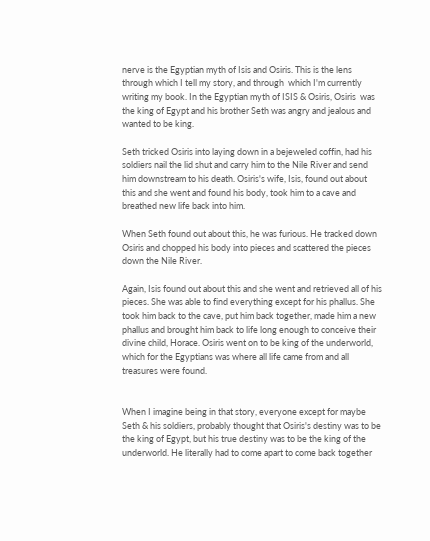nerve is the Egyptian myth of Isis and Osiris. This is the lens through which I tell my story, and through  which I'm currently writing my book. In the Egyptian myth of ISIS & Osiris, Osiris  was the king of Egypt and his brother Seth was angry and jealous and wanted to be king.

Seth tricked Osiris into laying down in a bejeweled coffin, had his soldiers nail the lid shut and carry him to the Nile River and send him downstream to his death. Osiris's wife, Isis, found out about this and she went and found his body, took him to a cave and breathed new life back into him.

When Seth found out about this, he was furious. He tracked down Osiris and chopped his body into pieces and scattered the pieces down the Nile River.

Again, Isis found out about this and she went and retrieved all of his pieces. She was able to find everything except for his phallus. She took him back to the cave, put him back together, made him a new phallus and brought him back to life long enough to conceive their divine child, Horace. Osiris went on to be king of the underworld, which for the Egyptians was where all life came from and all treasures were found.


When I imagine being in that story, everyone except for maybe Seth & his soldiers, probably thought that Osiris's destiny was to be the king of Egypt, but his true destiny was to be the king of the underworld. He literally had to come apart to come back together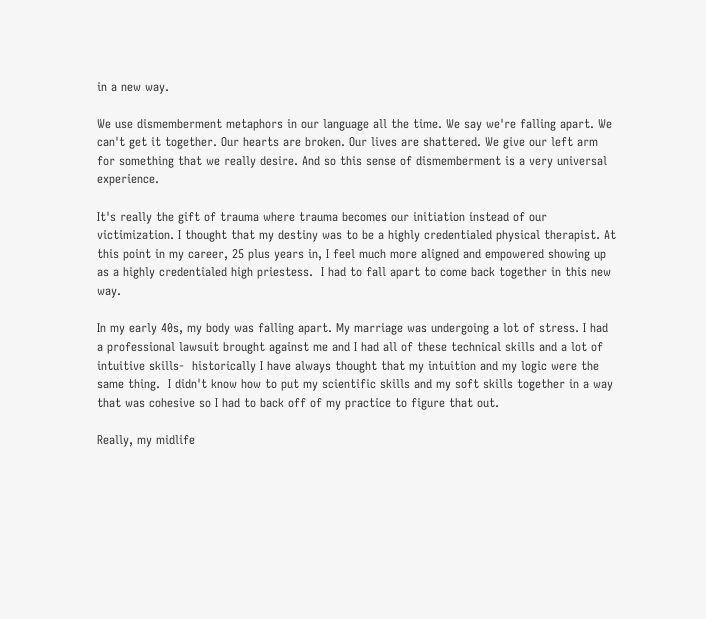in a new way.

We use dismemberment metaphors in our language all the time. We say we're falling apart. We can't get it together. Our hearts are broken. Our lives are shattered. We give our left arm for something that we really desire. And so this sense of dismemberment is a very universal experience.

It's really the gift of trauma where trauma becomes our initiation instead of our victimization. I thought that my destiny was to be a highly credentialed physical therapist. At this point in my career, 25 plus years in, I feel much more aligned and empowered showing up as a highly credentialed high priestess.  I had to fall apart to come back together in this new way.

In my early 40s, my body was falling apart. My marriage was undergoing a lot of stress. I had a professional lawsuit brought against me and I had all of these technical skills and a lot of intuitive skills-  historically I have always thought that my intuition and my logic were the same thing.  I didn't know how to put my scientific skills and my soft skills together in a way that was cohesive so I had to back off of my practice to figure that out.

Really, my midlife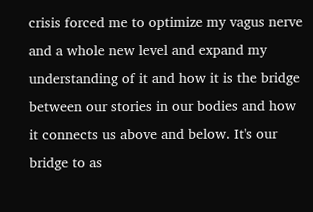crisis forced me to optimize my vagus nerve and a whole new level and expand my understanding of it and how it is the bridge between our stories in our bodies and how it connects us above and below. It's our bridge to as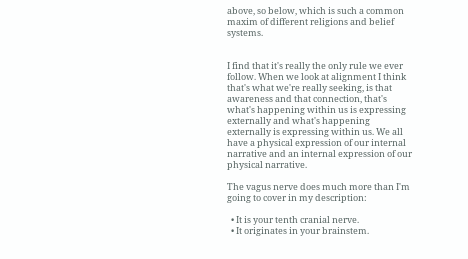above, so below, which is such a common maxim of different religions and belief systems.


I find that it's really the only rule we ever follow. When we look at alignment I think that's what we're really seeking, is that awareness and that connection, that's what's happening within us is expressing externally and what's happening externally is expressing within us. We all have a physical expression of our internal narrative and an internal expression of our physical narrative.

The vagus nerve does much more than I'm going to cover in my description:

  • It is your tenth cranial nerve.
  • It originates in your brainstem.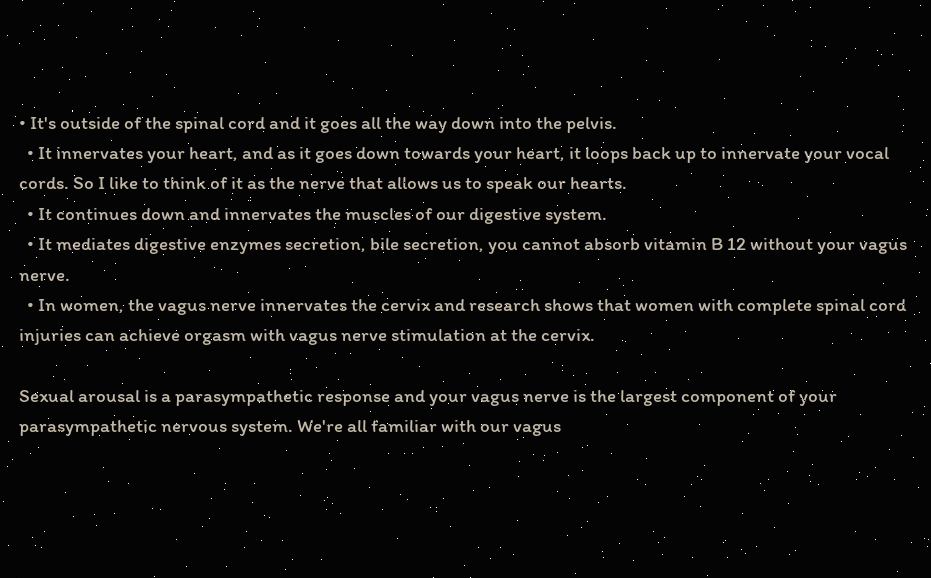• It's outside of the spinal cord and it goes all the way down into the pelvis.
  • It innervates your heart, and as it goes down towards your heart, it loops back up to innervate your vocal cords. So I like to think of it as the nerve that allows us to speak our hearts.
  • It continues down and innervates the muscles of our digestive system.
  • It mediates digestive enzymes secretion, bile secretion, you cannot absorb vitamin B 12 without your vagus nerve.
  • In women, the vagus nerve innervates the cervix and research shows that women with complete spinal cord injuries can achieve orgasm with vagus nerve stimulation at the cervix.

Sexual arousal is a parasympathetic response and your vagus nerve is the largest component of your parasympathetic nervous system. We're all familiar with our vagus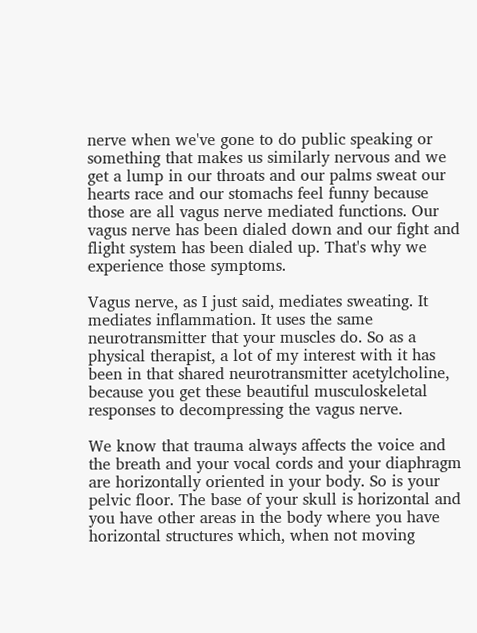nerve when we've gone to do public speaking or something that makes us similarly nervous and we get a lump in our throats and our palms sweat our hearts race and our stomachs feel funny because those are all vagus nerve mediated functions. Our vagus nerve has been dialed down and our fight and flight system has been dialed up. That's why we experience those symptoms.

Vagus nerve, as I just said, mediates sweating. It mediates inflammation. It uses the same neurotransmitter that your muscles do. So as a physical therapist, a lot of my interest with it has been in that shared neurotransmitter acetylcholine, because you get these beautiful musculoskeletal responses to decompressing the vagus nerve.

We know that trauma always affects the voice and the breath and your vocal cords and your diaphragm are horizontally oriented in your body. So is your pelvic floor. The base of your skull is horizontal and you have other areas in the body where you have horizontal structures which, when not moving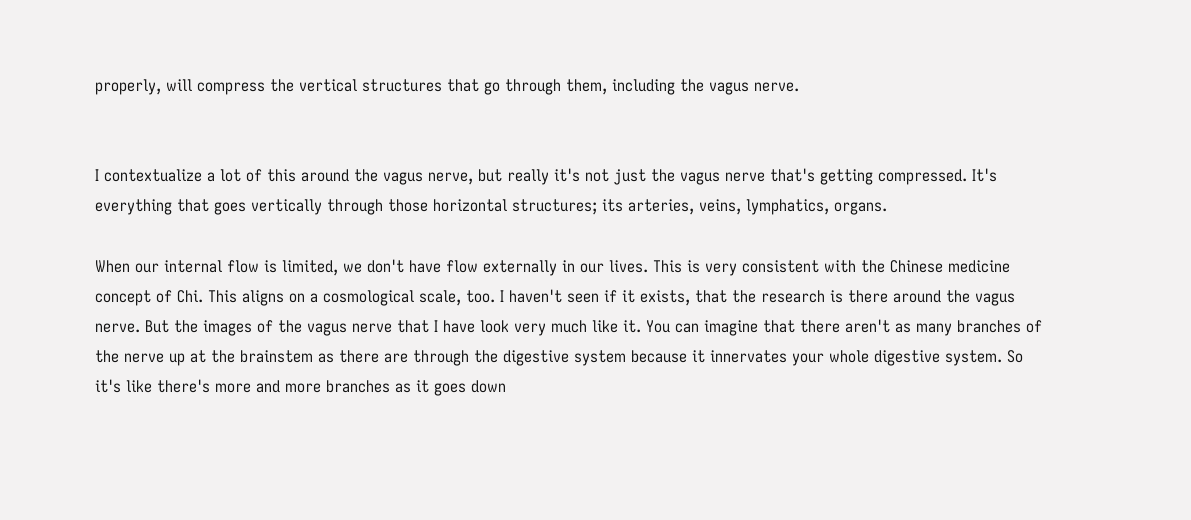properly, will compress the vertical structures that go through them, including the vagus nerve.


I contextualize a lot of this around the vagus nerve, but really it's not just the vagus nerve that's getting compressed. It's everything that goes vertically through those horizontal structures; its arteries, veins, lymphatics, organs.

When our internal flow is limited, we don't have flow externally in our lives. This is very consistent with the Chinese medicine concept of Chi. This aligns on a cosmological scale, too. I haven't seen if it exists, that the research is there around the vagus nerve. But the images of the vagus nerve that I have look very much like it. You can imagine that there aren't as many branches of the nerve up at the brainstem as there are through the digestive system because it innervates your whole digestive system. So it's like there's more and more branches as it goes down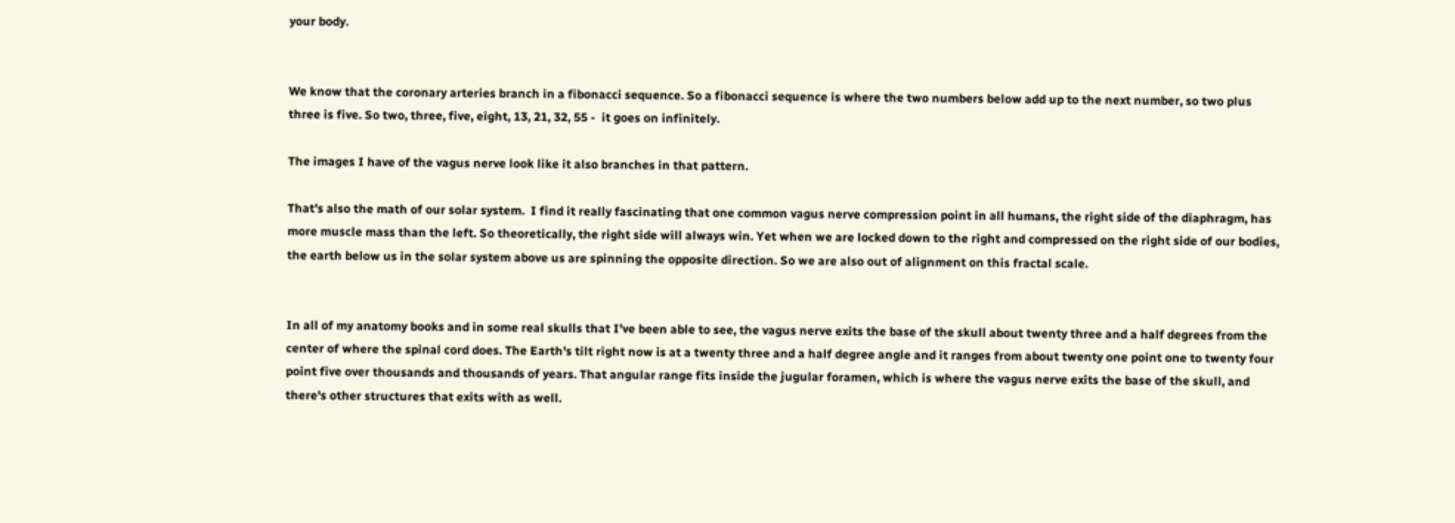your body.


We know that the coronary arteries branch in a fibonacci sequence. So a fibonacci sequence is where the two numbers below add up to the next number, so two plus three is five. So two, three, five, eight, 13, 21, 32, 55 -  it goes on infinitely.

The images I have of the vagus nerve look like it also branches in that pattern.

That's also the math of our solar system.  I find it really fascinating that one common vagus nerve compression point in all humans, the right side of the diaphragm, has more muscle mass than the left. So theoretically, the right side will always win. Yet when we are locked down to the right and compressed on the right side of our bodies, the earth below us in the solar system above us are spinning the opposite direction. So we are also out of alignment on this fractal scale.


In all of my anatomy books and in some real skulls that I've been able to see, the vagus nerve exits the base of the skull about twenty three and a half degrees from the center of where the spinal cord does. The Earth's tilt right now is at a twenty three and a half degree angle and it ranges from about twenty one point one to twenty four point five over thousands and thousands of years. That angular range fits inside the jugular foramen, which is where the vagus nerve exits the base of the skull, and there's other structures that exits with as well.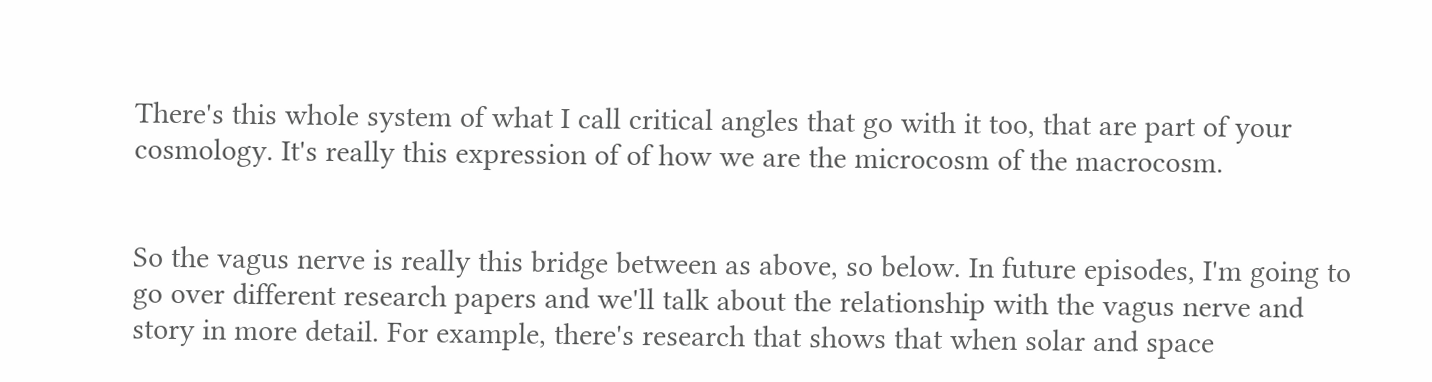There's this whole system of what I call critical angles that go with it too, that are part of your cosmology. It's really this expression of of how we are the microcosm of the macrocosm.


So the vagus nerve is really this bridge between as above, so below. In future episodes, I'm going to go over different research papers and we'll talk about the relationship with the vagus nerve and story in more detail. For example, there's research that shows that when solar and space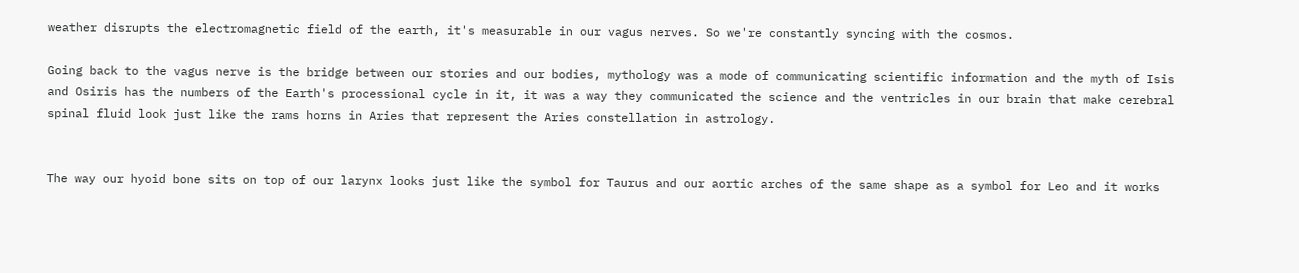weather disrupts the electromagnetic field of the earth, it's measurable in our vagus nerves. So we're constantly syncing with the cosmos.

Going back to the vagus nerve is the bridge between our stories and our bodies, mythology was a mode of communicating scientific information and the myth of Isis and Osiris has the numbers of the Earth's processional cycle in it, it was a way they communicated the science and the ventricles in our brain that make cerebral spinal fluid look just like the rams horns in Aries that represent the Aries constellation in astrology.


The way our hyoid bone sits on top of our larynx looks just like the symbol for Taurus and our aortic arches of the same shape as a symbol for Leo and it works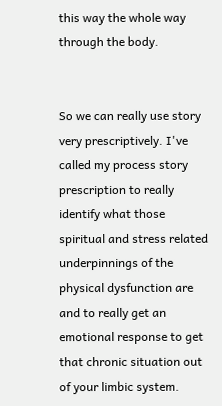this way the whole way through the body.


So we can really use story very prescriptively. I've called my process story prescription to really identify what those spiritual and stress related underpinnings of the physical dysfunction are and to really get an emotional response to get that chronic situation out of your limbic system.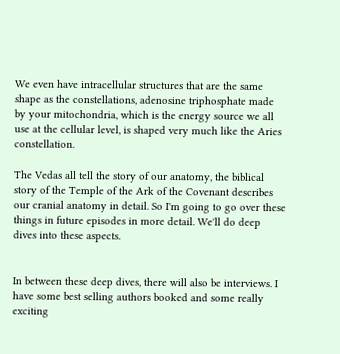We even have intracellular structures that are the same shape as the constellations, adenosine triphosphate made by your mitochondria, which is the energy source we all use at the cellular level, is shaped very much like the Aries constellation.

The Vedas all tell the story of our anatomy, the biblical story of the Temple of the Ark of the Covenant describes our cranial anatomy in detail. So I'm going to go over these things in future episodes in more detail. We'll do deep dives into these aspects.


In between these deep dives, there will also be interviews. I have some best selling authors booked and some really exciting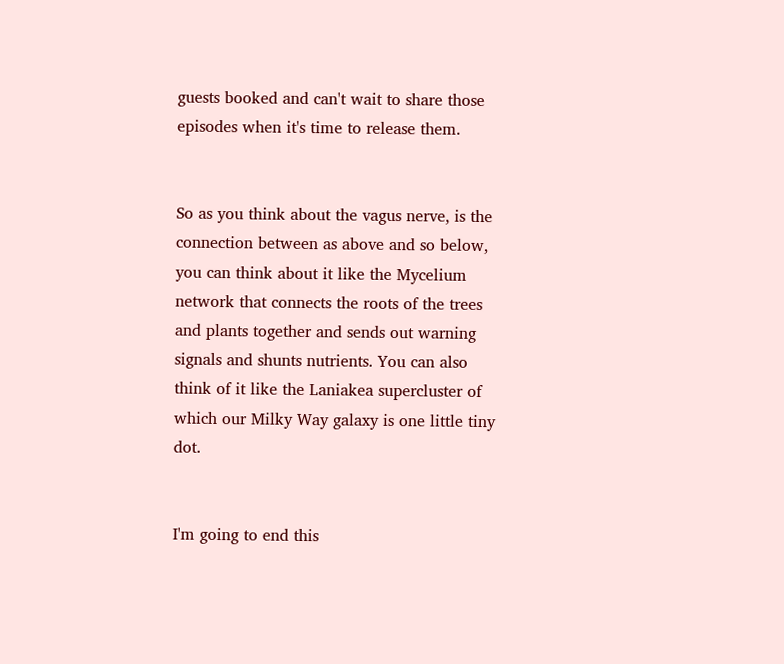guests booked and can't wait to share those episodes when it's time to release them.


So as you think about the vagus nerve, is the connection between as above and so below, you can think about it like the Mycelium network that connects the roots of the trees and plants together and sends out warning signals and shunts nutrients. You can also think of it like the Laniakea supercluster of which our Milky Way galaxy is one little tiny dot.


I'm going to end this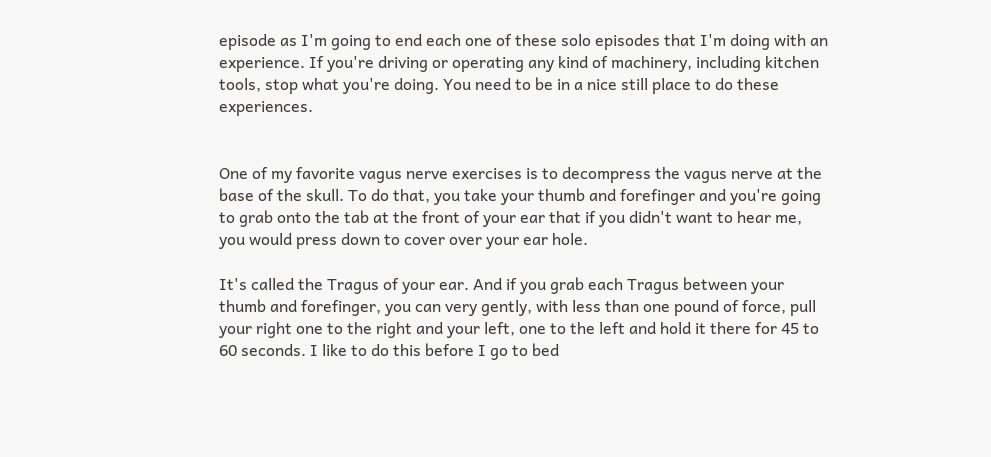episode as I'm going to end each one of these solo episodes that I'm doing with an experience. If you're driving or operating any kind of machinery, including kitchen tools, stop what you're doing. You need to be in a nice still place to do these experiences.


One of my favorite vagus nerve exercises is to decompress the vagus nerve at the base of the skull. To do that, you take your thumb and forefinger and you're going to grab onto the tab at the front of your ear that if you didn't want to hear me, you would press down to cover over your ear hole.

It's called the Tragus of your ear. And if you grab each Tragus between your thumb and forefinger, you can very gently, with less than one pound of force, pull your right one to the right and your left, one to the left and hold it there for 45 to 60 seconds. I like to do this before I go to bed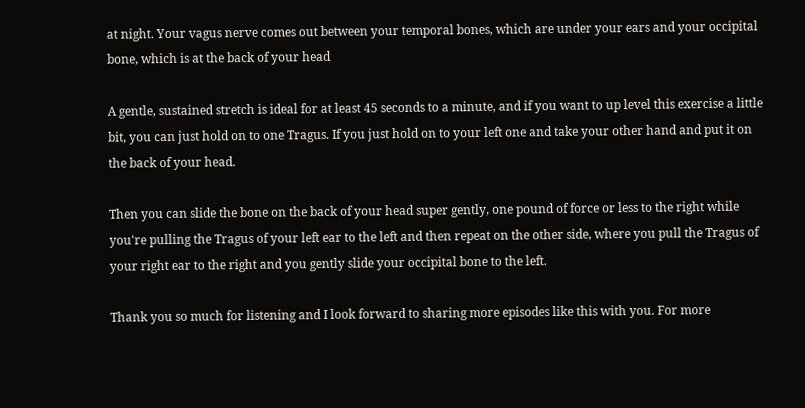at night. Your vagus nerve comes out between your temporal bones, which are under your ears and your occipital bone, which is at the back of your head

A gentle, sustained stretch is ideal for at least 45 seconds to a minute, and if you want to up level this exercise a little bit, you can just hold on to one Tragus. If you just hold on to your left one and take your other hand and put it on the back of your head.

Then you can slide the bone on the back of your head super gently, one pound of force or less to the right while you're pulling the Tragus of your left ear to the left and then repeat on the other side, where you pull the Tragus of your right ear to the right and you gently slide your occipital bone to the left.

Thank you so much for listening and I look forward to sharing more episodes like this with you. For more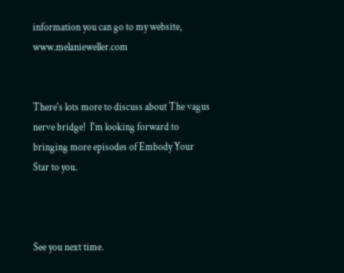information you can go to my website, www.melanieweller.com


There's lots more to discuss about The vagus nerve bridge!  I'm looking forward to bringing more episodes of Embody Your Star to you.



See you next time.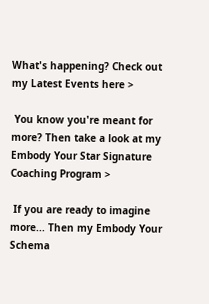What's happening? Check out my Latest Events here >

 You know you're meant for more? Then take a look at my Embody Your Star Signature Coaching Program >

 If you are ready to imagine more... Then my Embody Your Schema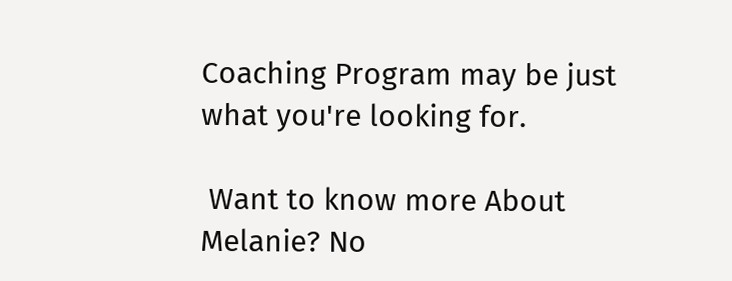Coaching Program may be just what you're looking for.

 Want to know more About Melanie? No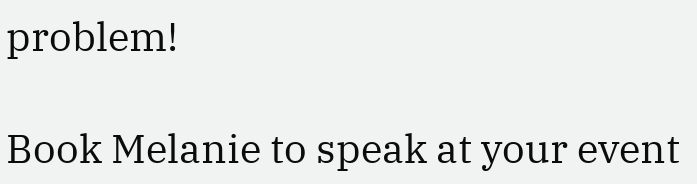problem!

Book Melanie to speak at your event